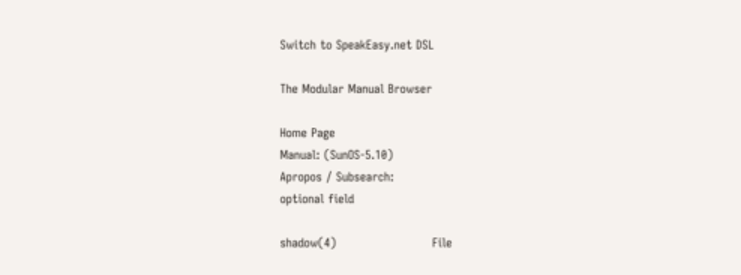Switch to SpeakEasy.net DSL

The Modular Manual Browser

Home Page
Manual: (SunOS-5.10)
Apropos / Subsearch:
optional field

shadow(4)                        File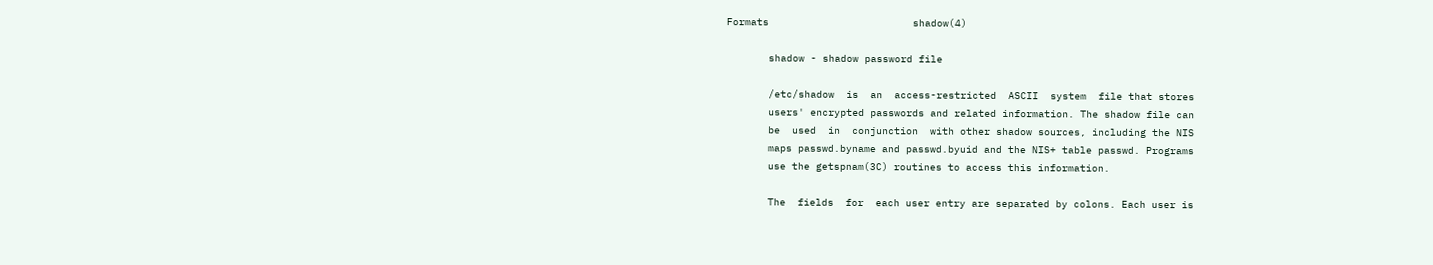Formats                        shadow(4)

       shadow - shadow password file

       /etc/shadow  is  an  access-restricted  ASCII  system  file that stores
       users' encrypted passwords and related information. The shadow file can
       be  used  in  conjunction  with other shadow sources, including the NIS
       maps passwd.byname and passwd.byuid and the NIS+ table passwd. Programs
       use the getspnam(3C) routines to access this information.

       The  fields  for  each user entry are separated by colons. Each user is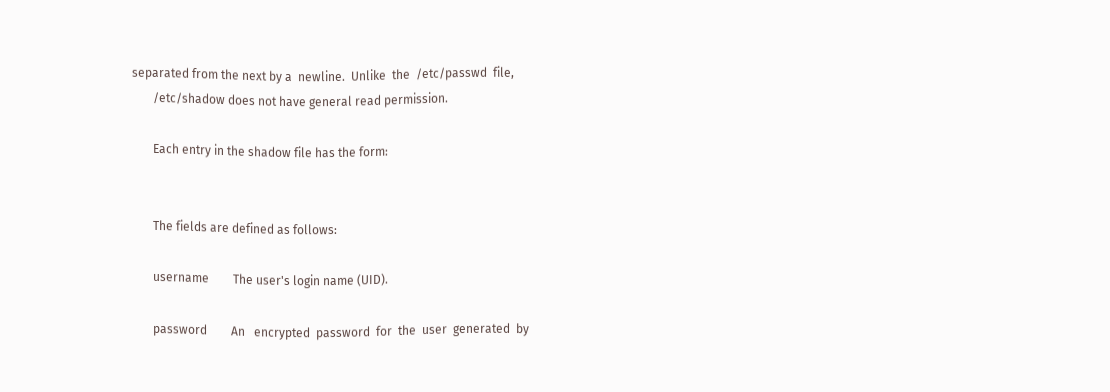separated from the next by a  newline.  Unlike  the  /etc/passwd  file,
       /etc/shadow does not have general read permission.

       Each entry in the shadow file has the form:


       The fields are defined as follows:

       username        The user's login name (UID).

       password        An   encrypted  password  for  the  user  generated  by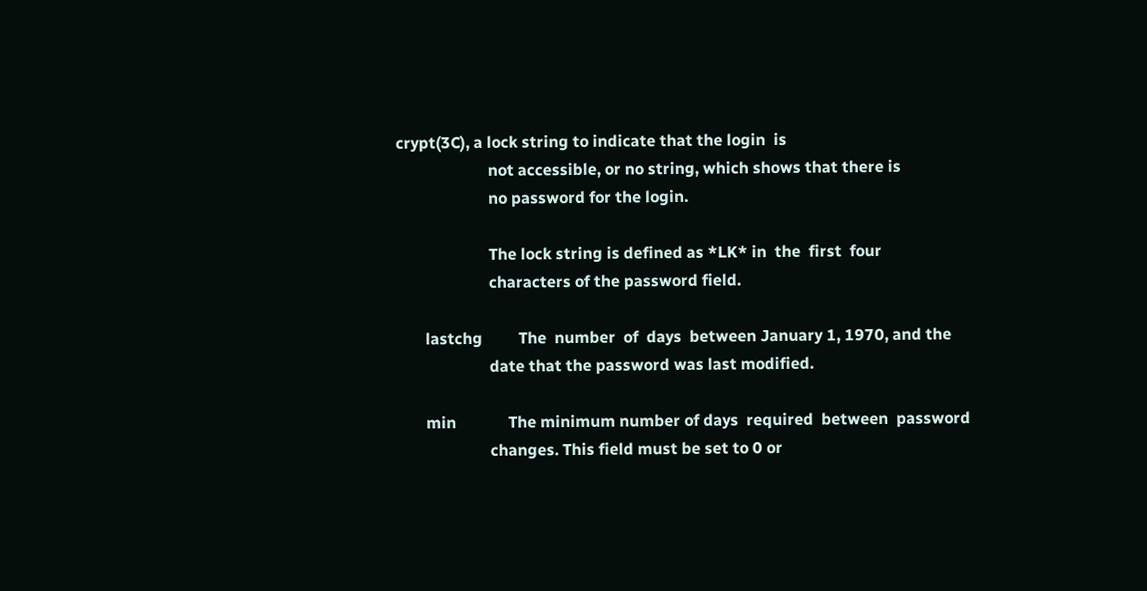crypt(3C), a lock string to indicate that the login  is
                       not accessible, or no string, which shows that there is
                       no password for the login.

                       The lock string is defined as *LK* in  the  first  four
                       characters of the password field.

       lastchg         The  number  of  days  between January 1, 1970, and the
                       date that the password was last modified.

       min             The minimum number of days  required  between  password
                       changes. This field must be set to 0 or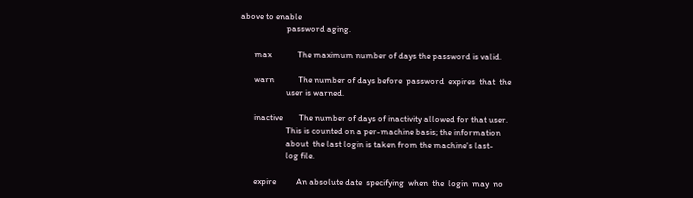above to enable
                       password aging.

       max             The maximum number of days the password is valid.

       warn            The number of days before  password  expires  that  the
                       user is warned.

       inactive        The number of days of inactivity allowed for that user.
                       This is counted on a per-machine basis; the information
                       about  the last login is taken from the machine's last-
                       log file.

       expire          An absolute date  specifying  when  the  login  may  no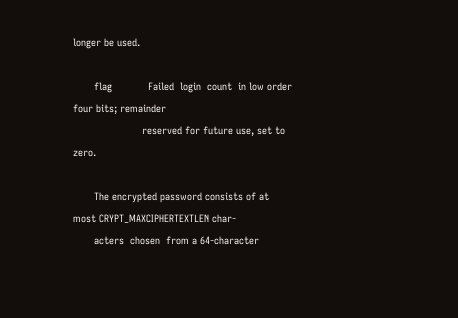longer be used.

       flag            Failed  login  count  in low order four bits; remainder
                       reserved for future use, set to zero.

       The encrypted password consists of at most CRYPT_MAXCIPHERTEXTLEN char-
       acters  chosen  from a 64-character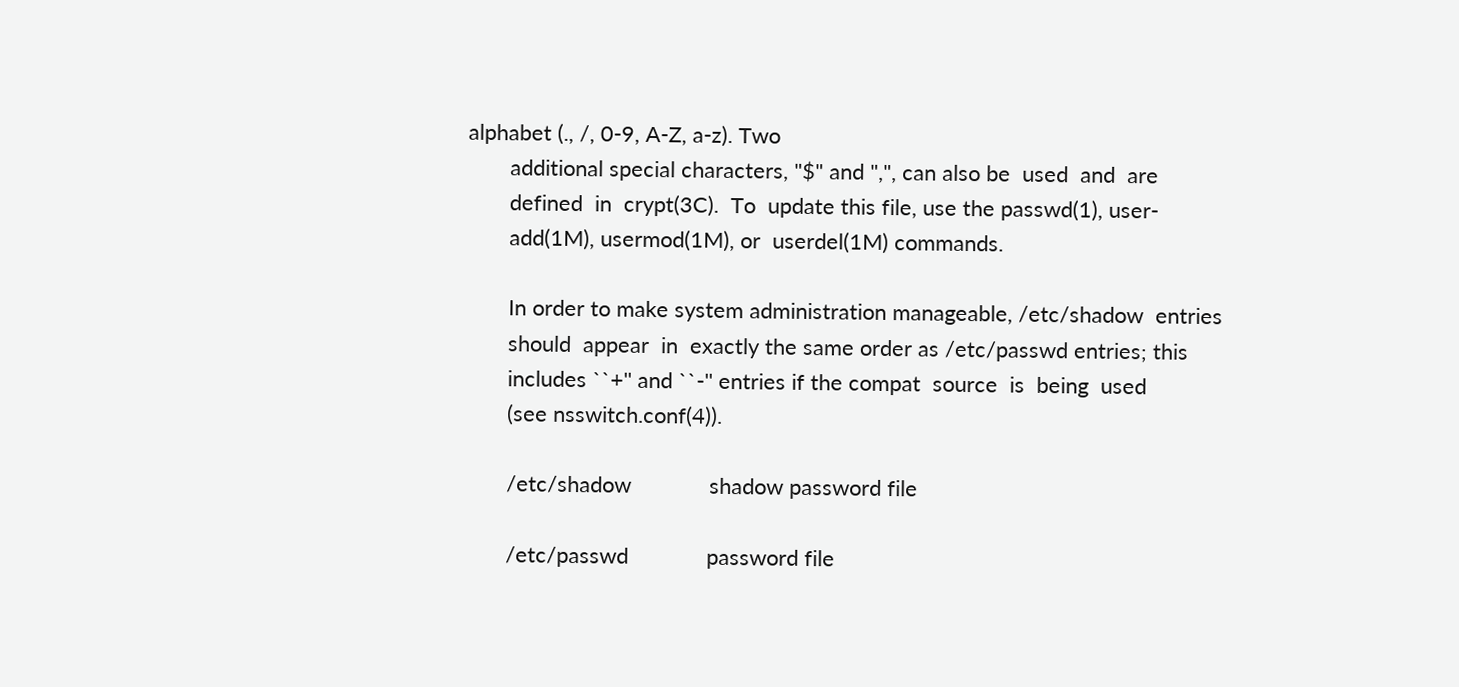alphabet (., /, 0-9, A-Z, a-z). Two
       additional special characters, "$" and ",", can also be  used  and  are
       defined  in  crypt(3C).  To  update this file, use the passwd(1), user-
       add(1M), usermod(1M), or  userdel(1M) commands.

       In order to make system administration manageable, /etc/shadow  entries
       should  appear  in  exactly the same order as /etc/passwd entries; this
       includes ``+'' and ``-'' entries if the compat  source  is  being  used
       (see nsswitch.conf(4)).

       /etc/shadow             shadow password file

       /etc/passwd             password file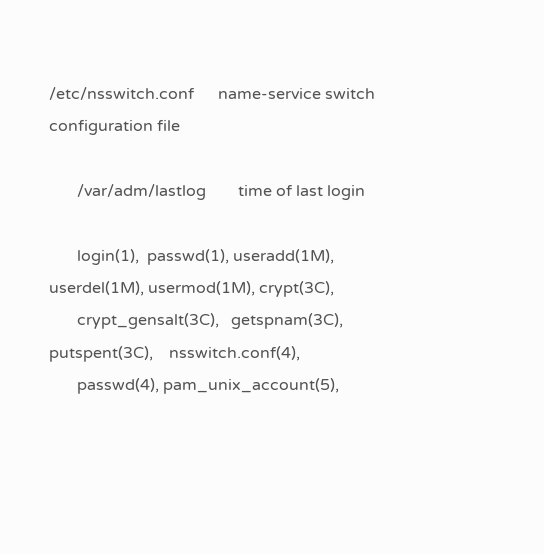/etc/nsswitch.conf      name-service switch configuration file

       /var/adm/lastlog        time of last login

       login(1),  passwd(1), useradd(1M), userdel(1M), usermod(1M), crypt(3C),
       crypt_gensalt(3C),   getspnam(3C),   putspent(3C),    nsswitch.conf(4),
       passwd(4), pam_unix_account(5),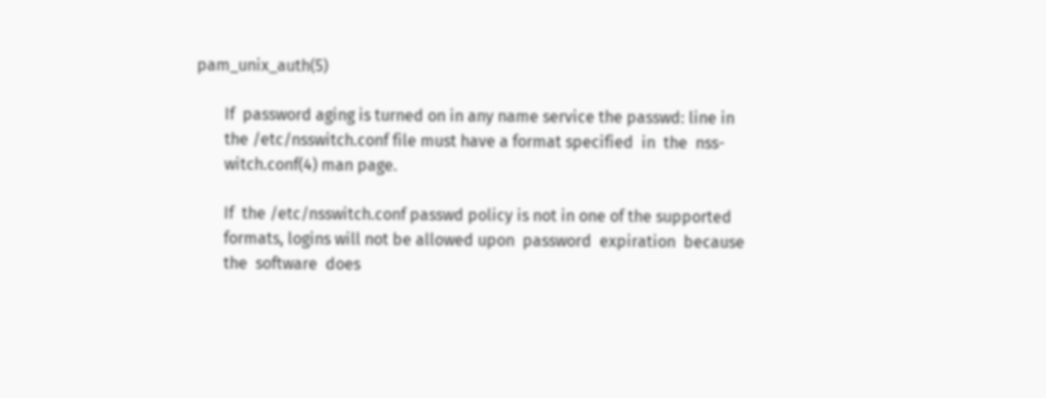pam_unix_auth(5)

       If  password aging is turned on in any name service the passwd: line in
       the /etc/nsswitch.conf file must have a format specified  in  the  nss-
       witch.conf(4) man page.

       If  the /etc/nsswitch.conf passwd policy is not in one of the supported
       formats, logins will not be allowed upon  password  expiration  because
       the  software  does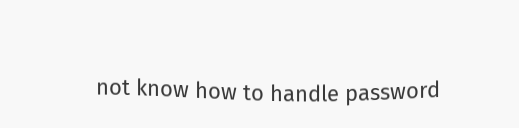not know how to handle password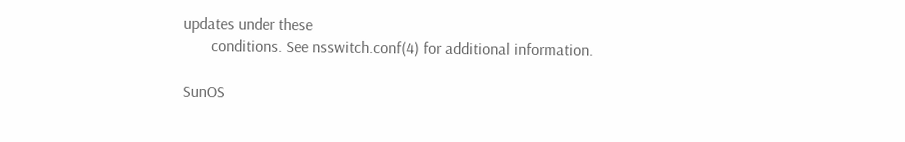updates under these
       conditions. See nsswitch.conf(4) for additional information.

SunOS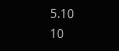5.10                        10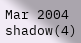Mar 2004                        shadow(4)